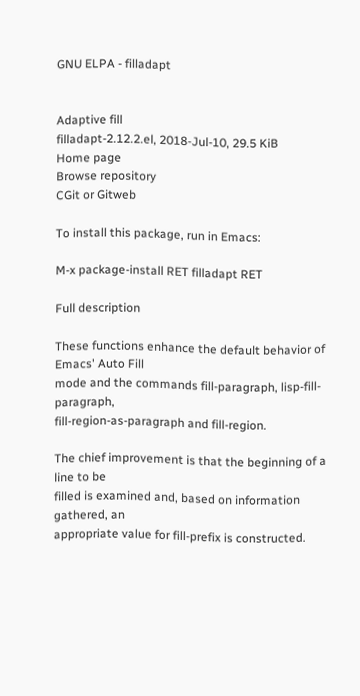GNU ELPA - filladapt


Adaptive fill
filladapt-2.12.2.el, 2018-Jul-10, 29.5 KiB
Home page
Browse repository
CGit or Gitweb

To install this package, run in Emacs:

M-x package-install RET filladapt RET

Full description

These functions enhance the default behavior of Emacs' Auto Fill
mode and the commands fill-paragraph, lisp-fill-paragraph,
fill-region-as-paragraph and fill-region.

The chief improvement is that the beginning of a line to be
filled is examined and, based on information gathered, an
appropriate value for fill-prefix is constructed.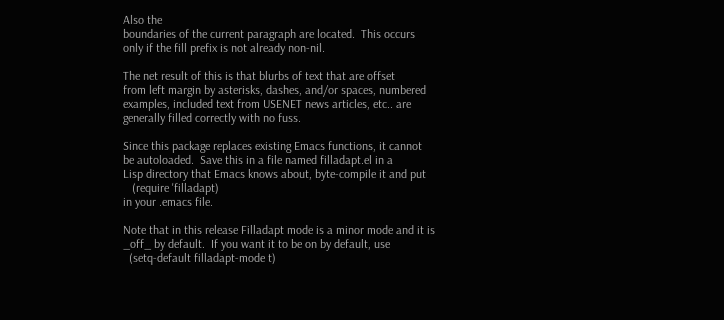Also the
boundaries of the current paragraph are located.  This occurs
only if the fill prefix is not already non-nil.

The net result of this is that blurbs of text that are offset
from left margin by asterisks, dashes, and/or spaces, numbered
examples, included text from USENET news articles, etc.. are
generally filled correctly with no fuss.

Since this package replaces existing Emacs functions, it cannot
be autoloaded.  Save this in a file named filladapt.el in a
Lisp directory that Emacs knows about, byte-compile it and put
   (require 'filladapt)
in your .emacs file.

Note that in this release Filladapt mode is a minor mode and it is
_off_ by default.  If you want it to be on by default, use
  (setq-default filladapt-mode t)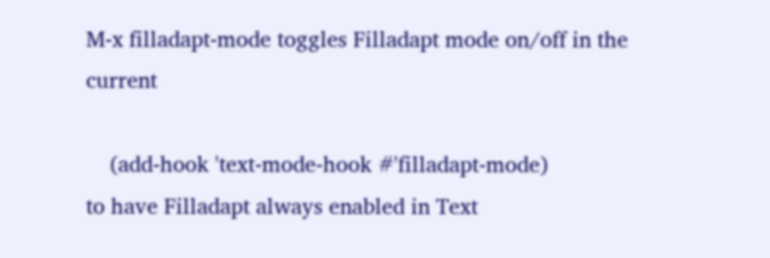M-x filladapt-mode toggles Filladapt mode on/off in the current

    (add-hook 'text-mode-hook #'filladapt-mode)
to have Filladapt always enabled in Text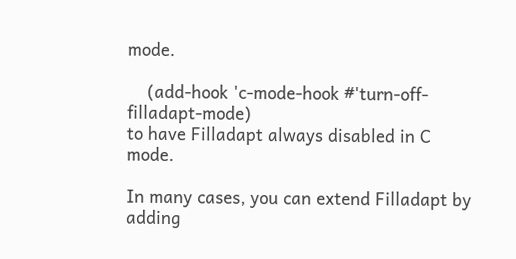mode.

    (add-hook 'c-mode-hook #'turn-off-filladapt-mode)
to have Filladapt always disabled in C mode.

In many cases, you can extend Filladapt by adding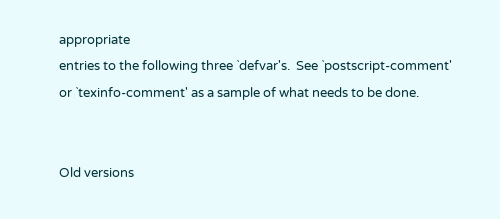appropriate
entries to the following three `defvar's.  See `postscript-comment'
or `texinfo-comment' as a sample of what needs to be done.


Old versions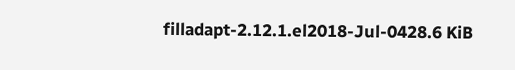filladapt-2.12.1.el2018-Jul-0428.6 KiB